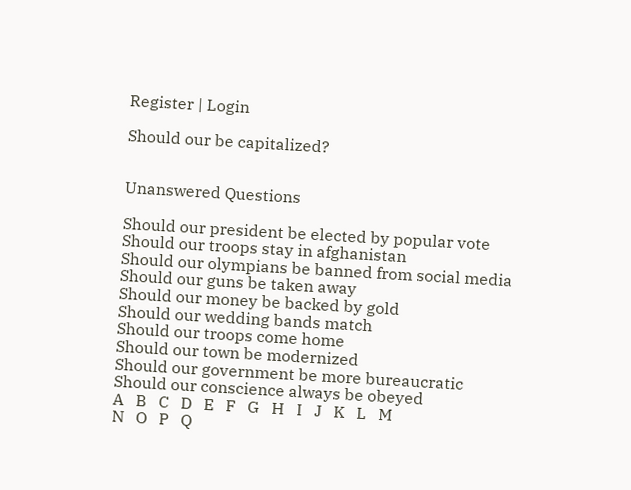Register | Login

Should our be capitalized?


Unanswered Questions

Should our president be elected by popular vote
Should our troops stay in afghanistan
Should our olympians be banned from social media
Should our guns be taken away
Should our money be backed by gold
Should our wedding bands match
Should our troops come home
Should our town be modernized
Should our government be more bureaucratic
Should our conscience always be obeyed
A   B   C   D   E   F   G   H   I   J   K   L   M
N   O   P   Q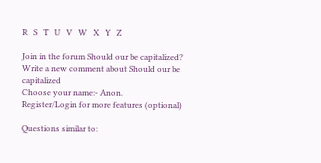R   S   T   U   V   W   X   Y   Z

Join in the forum Should our be capitalized?
Write a new comment about Should our be capitalized
Choose your name:- Anon.
Register/Login for more features (optional)

Questions similar to: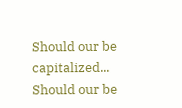Should our be capitalized...
Should our be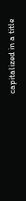capitalized in a title